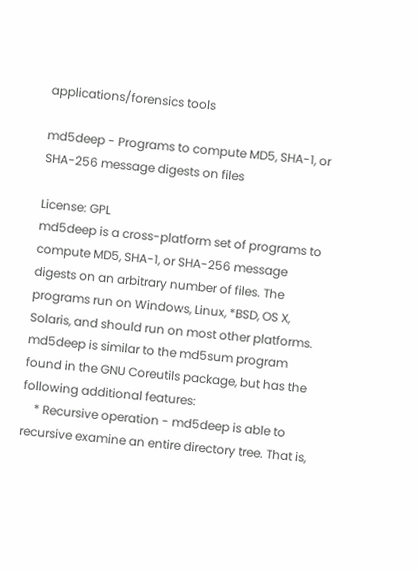applications/forensics tools

md5deep - Programs to compute MD5, SHA-1, or SHA-256 message digests on files

License: GPL
md5deep is a cross-platform set of programs to compute MD5, SHA-1, or SHA-256 message digests on an arbitrary number of files. The programs run on Windows, Linux, *BSD, OS X, Solaris, and should run on most other platforms. md5deep is similar to the md5sum program found in the GNU Coreutils package, but has the following additional features:
    * Recursive operation - md5deep is able to recursive examine an entire directory tree. That is,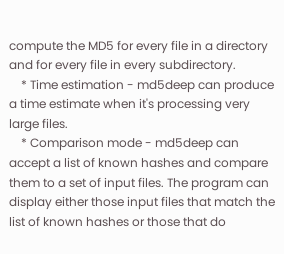compute the MD5 for every file in a directory and for every file in every subdirectory.
    * Time estimation - md5deep can produce a time estimate when it's processing very large files.
    * Comparison mode - md5deep can accept a list of known hashes and compare them to a set of input files. The program can display either those input files that match the list of known hashes or those that do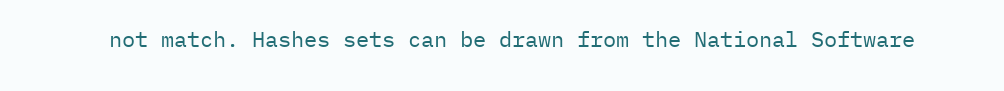not match. Hashes sets can be drawn from the National Software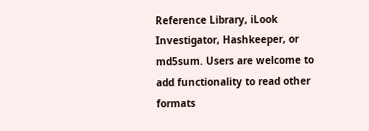Reference Library, iLook Investigator, Hashkeeper, or md5sum. Users are welcome to add functionality to read other formats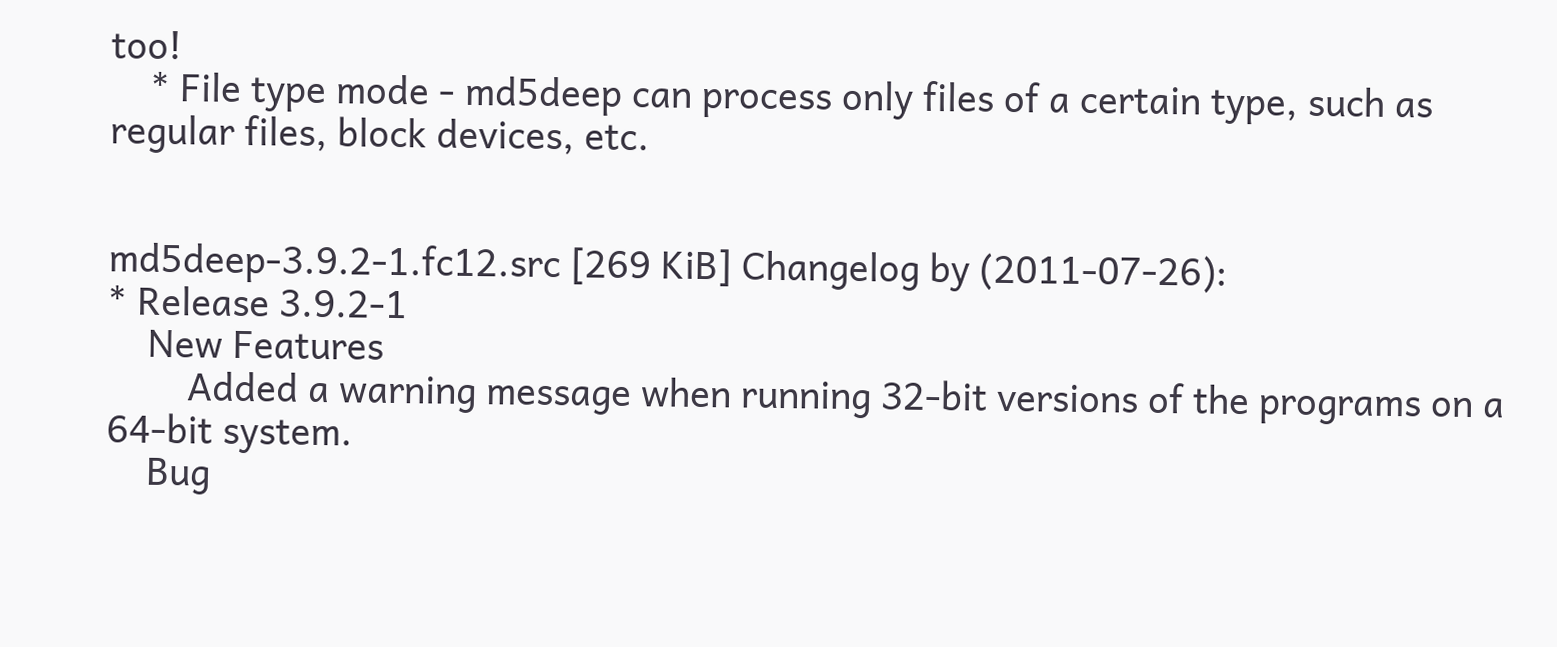too!
    * File type mode - md5deep can process only files of a certain type, such as regular files, block devices, etc.


md5deep-3.9.2-1.fc12.src [269 KiB] Changelog by (2011-07-26):
* Release 3.9.2-1
    New Features
        Added a warning message when running 32-bit versions of the programs on a 64-bit system.
    Bug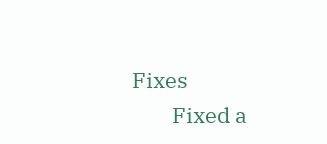Fixes
        Fixed a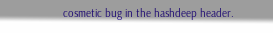cosmetic bug in the hashdeep header.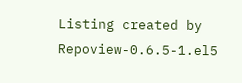Listing created by Repoview-0.6.5-1.el5